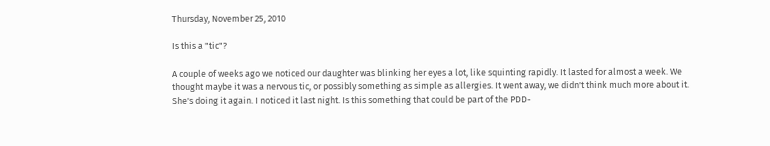Thursday, November 25, 2010

Is this a "tic"?

A couple of weeks ago we noticed our daughter was blinking her eyes a lot, like squinting rapidly. It lasted for almost a week. We thought maybe it was a nervous tic, or possibly something as simple as allergies. It went away, we didn't think much more about it.
She's doing it again. I noticed it last night. Is this something that could be part of the PDD-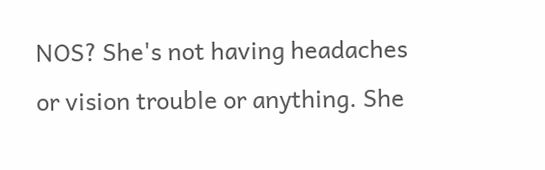NOS? She's not having headaches or vision trouble or anything. She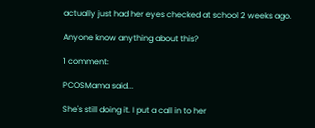actually just had her eyes checked at school 2 weeks ago.

Anyone know anything about this?

1 comment:

PCOSMama said...

She's still doing it. I put a call in to her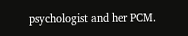psychologist and her PCM.